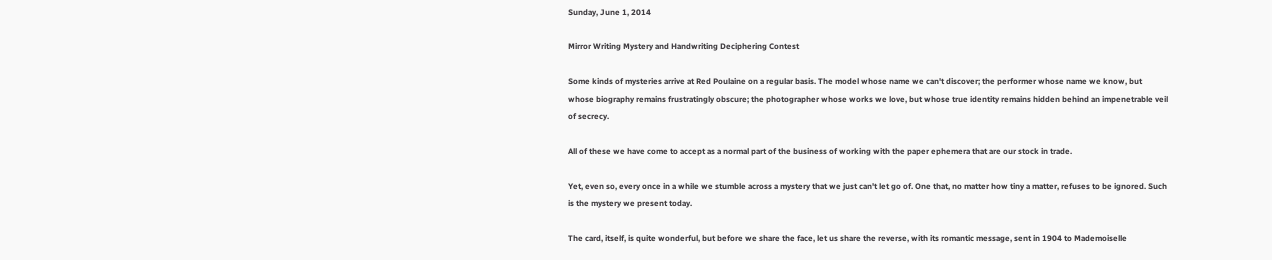Sunday, June 1, 2014

Mirror Writing Mystery and Handwriting Deciphering Contest

Some kinds of mysteries arrive at Red Poulaine on a regular basis. The model whose name we can't discover; the performer whose name we know, but whose biography remains frustratingly obscure; the photographer whose works we love, but whose true identity remains hidden behind an impenetrable veil of secrecy.

All of these we have come to accept as a normal part of the business of working with the paper ephemera that are our stock in trade.

Yet, even so, every once in a while we stumble across a mystery that we just can't let go of. One that, no matter how tiny a matter, refuses to be ignored. Such is the mystery we present today.

The card, itself, is quite wonderful, but before we share the face, let us share the reverse, with its romantic message, sent in 1904 to Mademoiselle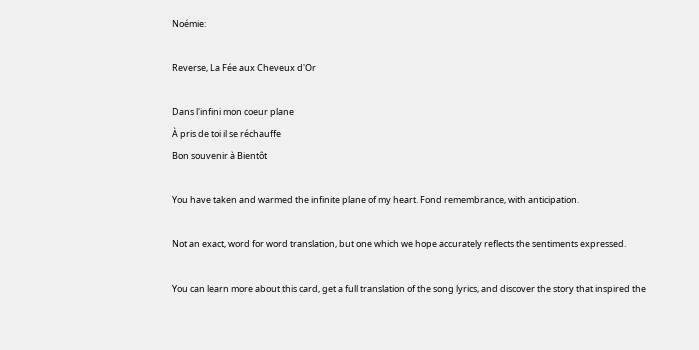Noémie:

Reverse, La Fée aux Cheveux d'Or

Dans l'infini mon coeur plane
À pris de toi il se réchauffe
Bon souvenir à Bientôt

You have taken and warmed the infinite plane of my heart. Fond remembrance, with anticipation.

Not an exact, word for word translation, but one which we hope accurately reflects the sentiments expressed.

You can learn more about this card, get a full translation of the song lyrics, and discover the story that inspired the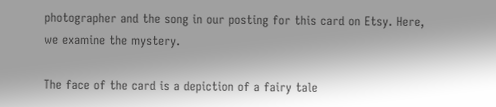photographer and the song in our posting for this card on Etsy. Here, we examine the mystery.

The face of the card is a depiction of a fairy tale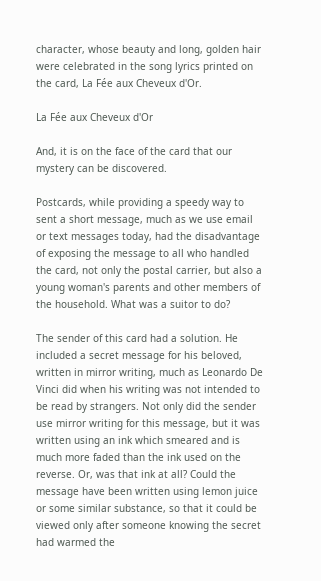character, whose beauty and long, golden hair were celebrated in the song lyrics printed on the card, La Fée aux Cheveux d'Or.

La Fée aux Cheveux d'Or

And, it is on the face of the card that our mystery can be discovered.

Postcards, while providing a speedy way to sent a short message, much as we use email or text messages today, had the disadvantage of exposing the message to all who handled the card, not only the postal carrier, but also a young woman's parents and other members of the household. What was a suitor to do?

The sender of this card had a solution. He included a secret message for his beloved, written in mirror writing, much as Leonardo De Vinci did when his writing was not intended to be read by strangers. Not only did the sender use mirror writing for this message, but it was written using an ink which smeared and is much more faded than the ink used on the reverse. Or, was that ink at all? Could the message have been written using lemon juice or some similar substance, so that it could be viewed only after someone knowing the secret had warmed the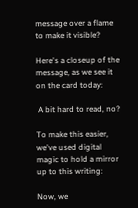message over a flame to make it visible?

Here's a closeup of the message, as we see it on the card today:

 A bit hard to read, no?

To make this easier, we've used digital magic to hold a mirror up to this writing:

Now, we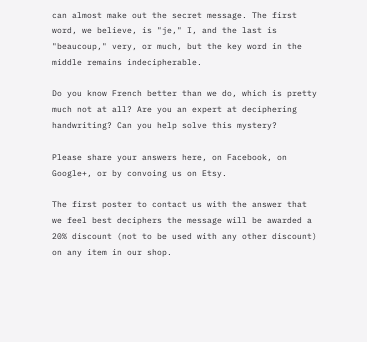can almost make out the secret message. The first word, we believe, is "je," I, and the last is "beaucoup," very, or much, but the key word in the middle remains indecipherable.

Do you know French better than we do, which is pretty much not at all? Are you an expert at deciphering handwriting? Can you help solve this mystery?

Please share your answers here, on Facebook, on Google+, or by convoing us on Etsy.

The first poster to contact us with the answer that we feel best deciphers the message will be awarded a 20% discount (not to be used with any other discount) on any item in our shop.